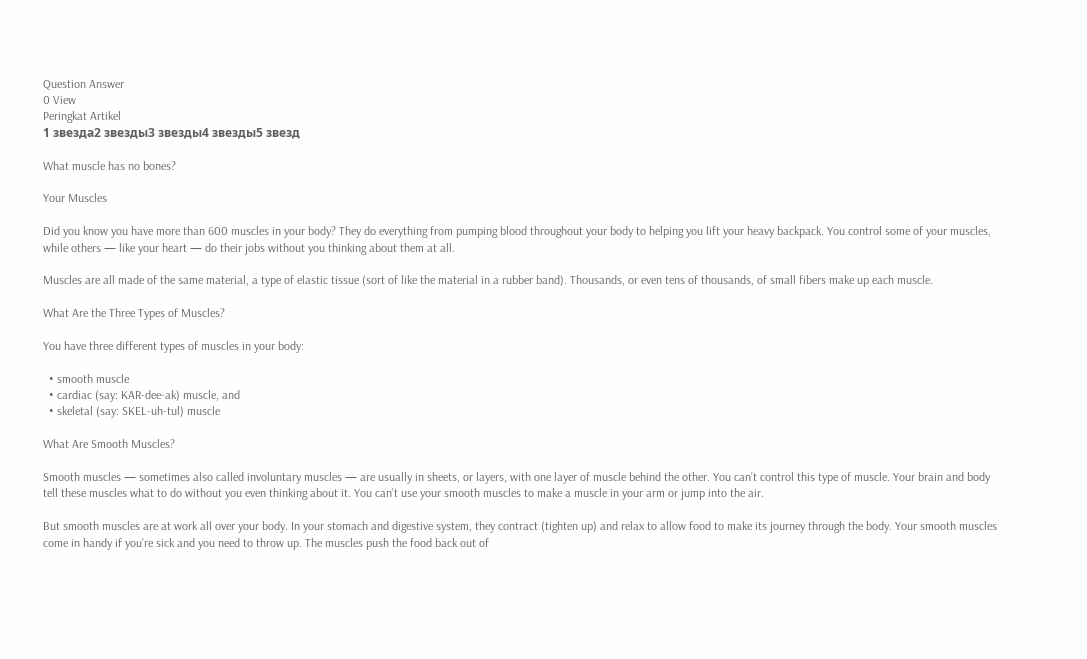Question Answer
0 View
Peringkat Artikel
1 звезда2 звезды3 звезды4 звезды5 звезд

What muscle has no bones?

Your Muscles

Did you know you have more than 600 muscles in your body? They do everything from pumping blood throughout your body to helping you lift your heavy backpack. You control some of your muscles, while others — like your heart — do their jobs without you thinking about them at all.

Muscles are all made of the same material, a type of elastic tissue (sort of like the material in a rubber band). Thousands, or even tens of thousands, of small fibers make up each muscle.

What Are the Three Types of Muscles?

You have three different types of muscles in your body:

  • smooth muscle
  • cardiac (say: KAR-dee-ak) muscle, and
  • skeletal (say: SKEL-uh-tul) muscle

What Are Smooth Muscles?

Smooth muscles — sometimes also called involuntary muscles — are usually in sheets, or layers, with one layer of muscle behind the other. You can’t control this type of muscle. Your brain and body tell these muscles what to do without you even thinking about it. You can’t use your smooth muscles to make a muscle in your arm or jump into the air.

But smooth muscles are at work all over your body. In your stomach and digestive system, they contract (tighten up) and relax to allow food to make its journey through the body. Your smooth muscles come in handy if you’re sick and you need to throw up. The muscles push the food back out of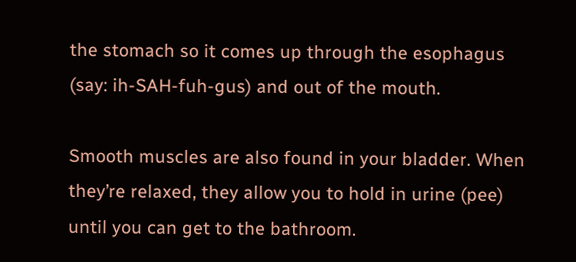the stomach so it comes up through the esophagus (say: ih-SAH-fuh-gus) and out of the mouth.

Smooth muscles are also found in your bladder. When they’re relaxed, they allow you to hold in urine (pee) until you can get to the bathroom.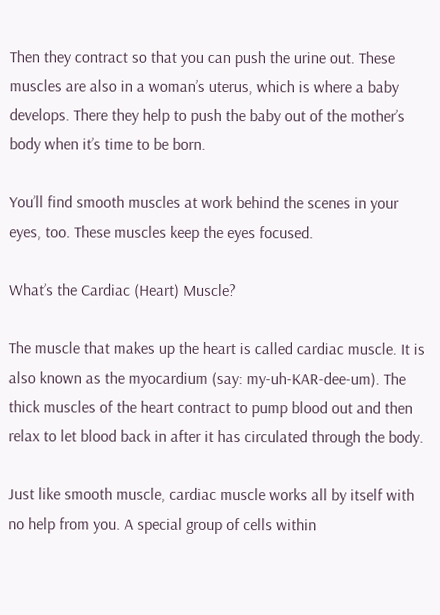Then they contract so that you can push the urine out. These muscles are also in a woman’s uterus, which is where a baby develops. There they help to push the baby out of the mother’s body when it’s time to be born.

You’ll find smooth muscles at work behind the scenes in your eyes, too. These muscles keep the eyes focused.

What’s the Cardiac (Heart) Muscle?

The muscle that makes up the heart is called cardiac muscle. It is also known as the myocardium (say: my-uh-KAR-dee-um). The thick muscles of the heart contract to pump blood out and then relax to let blood back in after it has circulated through the body.

Just like smooth muscle, cardiac muscle works all by itself with no help from you. A special group of cells within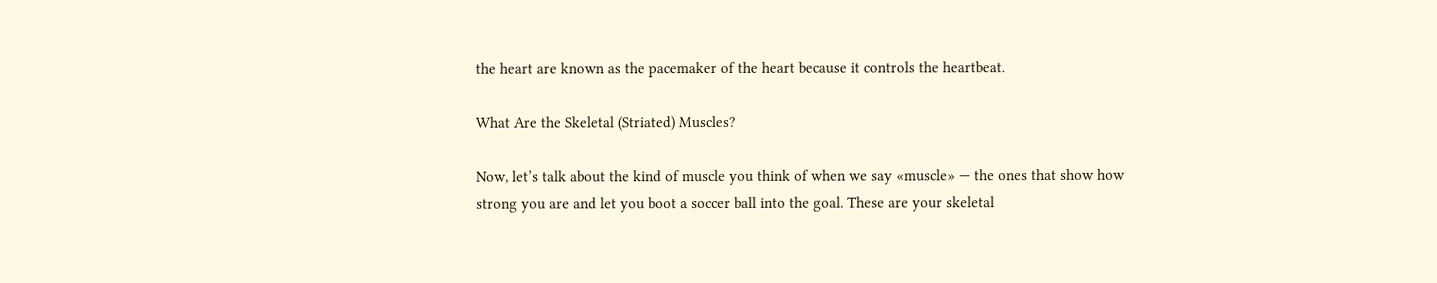the heart are known as the pacemaker of the heart because it controls the heartbeat.

What Are the Skeletal (Striated) Muscles?

Now, let’s talk about the kind of muscle you think of when we say «muscle» — the ones that show how strong you are and let you boot a soccer ball into the goal. These are your skeletal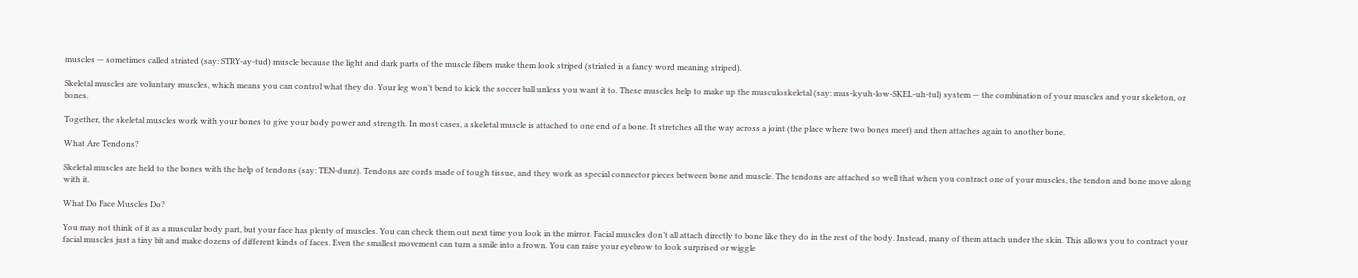muscles — sometimes called striated (say: STRY-ay-tud) muscle because the light and dark parts of the muscle fibers make them look striped (striated is a fancy word meaning striped).

Skeletal muscles are voluntary muscles, which means you can control what they do. Your leg won’t bend to kick the soccer ball unless you want it to. These muscles help to make up the musculoskeletal (say: mus-kyuh-low-SKEL-uh-tul) system — the combination of your muscles and your skeleton, or bones.

Together, the skeletal muscles work with your bones to give your body power and strength. In most cases, a skeletal muscle is attached to one end of a bone. It stretches all the way across a joint (the place where two bones meet) and then attaches again to another bone.

What Are Tendons?

Skeletal muscles are held to the bones with the help of tendons (say: TEN-dunz). Tendons are cords made of tough tissue, and they work as special connector pieces between bone and muscle. The tendons are attached so well that when you contract one of your muscles, the tendon and bone move along with it.

What Do Face Muscles Do?

You may not think of it as a muscular body part, but your face has plenty of muscles. You can check them out next time you look in the mirror. Facial muscles don’t all attach directly to bone like they do in the rest of the body. Instead, many of them attach under the skin. This allows you to contract your facial muscles just a tiny bit and make dozens of different kinds of faces. Even the smallest movement can turn a smile into a frown. You can raise your eyebrow to look surprised or wiggle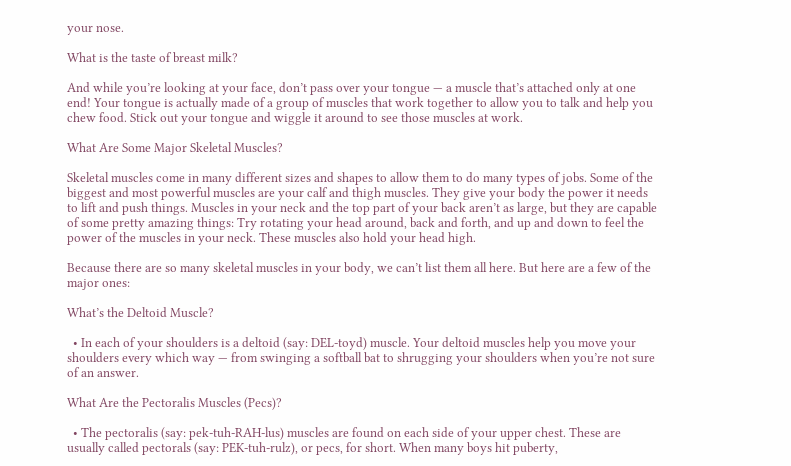your nose.

What is the taste of breast milk?

And while you’re looking at your face, don’t pass over your tongue — a muscle that’s attached only at one end! Your tongue is actually made of a group of muscles that work together to allow you to talk and help you chew food. Stick out your tongue and wiggle it around to see those muscles at work.

What Are Some Major Skeletal Muscles?

Skeletal muscles come in many different sizes and shapes to allow them to do many types of jobs. Some of the biggest and most powerful muscles are your calf and thigh muscles. They give your body the power it needs to lift and push things. Muscles in your neck and the top part of your back aren’t as large, but they are capable of some pretty amazing things: Try rotating your head around, back and forth, and up and down to feel the power of the muscles in your neck. These muscles also hold your head high.

Because there are so many skeletal muscles in your body, we can’t list them all here. But here are a few of the major ones:

What’s the Deltoid Muscle?

  • In each of your shoulders is a deltoid (say: DEL-toyd) muscle. Your deltoid muscles help you move your shoulders every which way — from swinging a softball bat to shrugging your shoulders when you’re not sure of an answer.

What Are the Pectoralis Muscles (Pecs)?

  • The pectoralis (say: pek-tuh-RAH-lus) muscles are found on each side of your upper chest. These are usually called pectorals (say: PEK-tuh-rulz), or pecs, for short. When many boys hit puberty,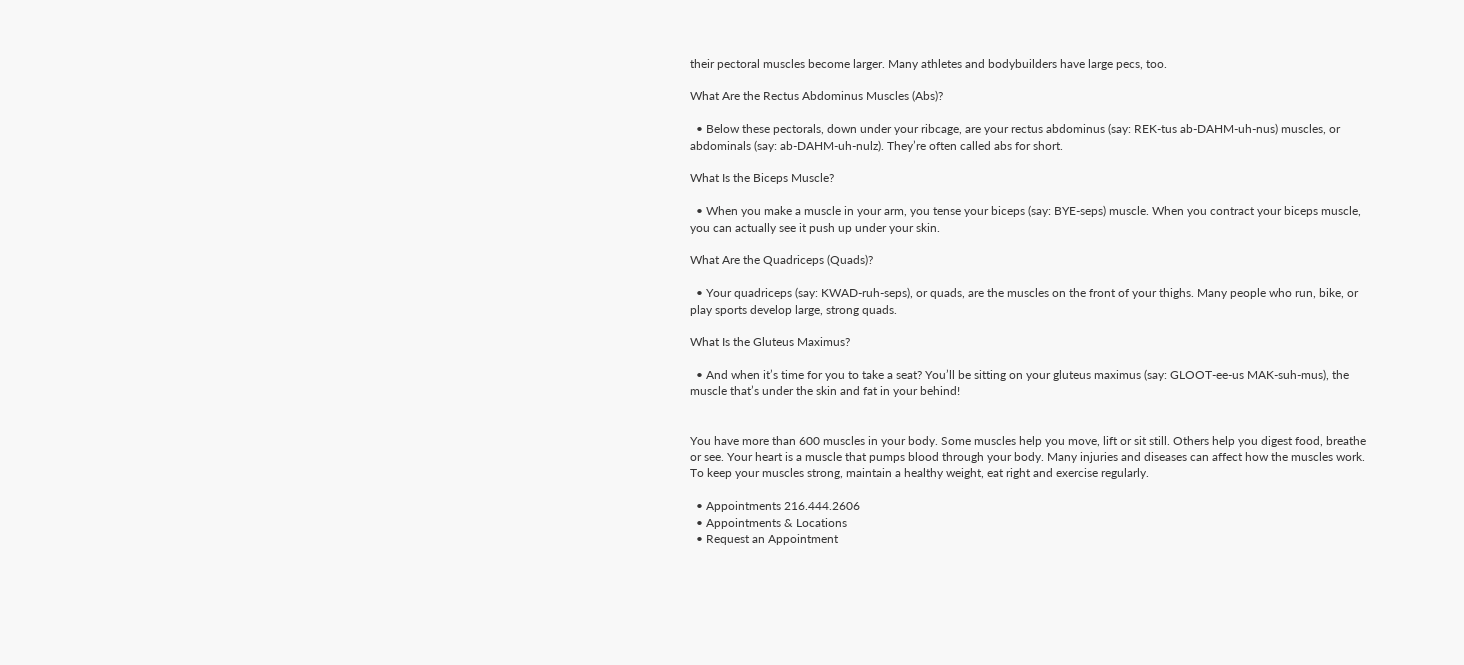their pectoral muscles become larger. Many athletes and bodybuilders have large pecs, too.

What Are the Rectus Abdominus Muscles (Abs)?

  • Below these pectorals, down under your ribcage, are your rectus abdominus (say: REK-tus ab-DAHM-uh-nus) muscles, or abdominals (say: ab-DAHM-uh-nulz). They’re often called abs for short.

What Is the Biceps Muscle?

  • When you make a muscle in your arm, you tense your biceps (say: BYE-seps) muscle. When you contract your biceps muscle, you can actually see it push up under your skin.

What Are the Quadriceps (Quads)?

  • Your quadriceps (say: KWAD-ruh-seps), or quads, are the muscles on the front of your thighs. Many people who run, bike, or play sports develop large, strong quads.

What Is the Gluteus Maximus?

  • And when it’s time for you to take a seat? You’ll be sitting on your gluteus maximus (say: GLOOT-ee-us MAK-suh-mus), the muscle that’s under the skin and fat in your behind!


You have more than 600 muscles in your body. Some muscles help you move, lift or sit still. Others help you digest food, breathe or see. Your heart is a muscle that pumps blood through your body. Many injuries and diseases can affect how the muscles work. To keep your muscles strong, maintain a healthy weight, eat right and exercise regularly.

  • Appointments 216.444.2606
  • Appointments & Locations
  • Request an Appointment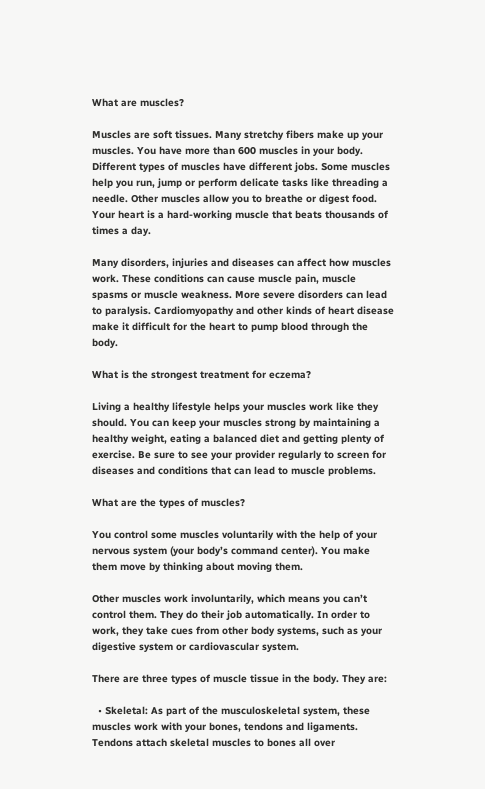What are muscles?

Muscles are soft tissues. Many stretchy fibers make up your muscles. You have more than 600 muscles in your body. Different types of muscles have different jobs. Some muscles help you run, jump or perform delicate tasks like threading a needle. Other muscles allow you to breathe or digest food. Your heart is a hard-working muscle that beats thousands of times a day.

Many disorders, injuries and diseases can affect how muscles work. These conditions can cause muscle pain, muscle spasms or muscle weakness. More severe disorders can lead to paralysis. Cardiomyopathy and other kinds of heart disease make it difficult for the heart to pump blood through the body.

What is the strongest treatment for eczema?

Living a healthy lifestyle helps your muscles work like they should. You can keep your muscles strong by maintaining a healthy weight, eating a balanced diet and getting plenty of exercise. Be sure to see your provider regularly to screen for diseases and conditions that can lead to muscle problems.

What are the types of muscles?

You control some muscles voluntarily with the help of your nervous system (your body’s command center). You make them move by thinking about moving them.

Other muscles work involuntarily, which means you can’t control them. They do their job automatically. In order to work, they take cues from other body systems, such as your digestive system or cardiovascular system.

There are three types of muscle tissue in the body. They are:

  • Skeletal: As part of the musculoskeletal system, these muscles work with your bones, tendons and ligaments. Tendons attach skeletal muscles to bones all over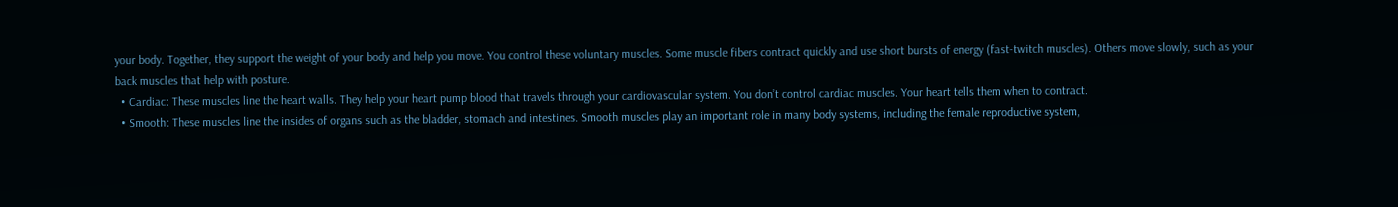your body. Together, they support the weight of your body and help you move. You control these voluntary muscles. Some muscle fibers contract quickly and use short bursts of energy (fast-twitch muscles). Others move slowly, such as your back muscles that help with posture.
  • Cardiac: These muscles line the heart walls. They help your heart pump blood that travels through your cardiovascular system. You don’t control cardiac muscles. Your heart tells them when to contract.
  • Smooth: These muscles line the insides of organs such as the bladder, stomach and intestines. Smooth muscles play an important role in many body systems, including the female reproductive system,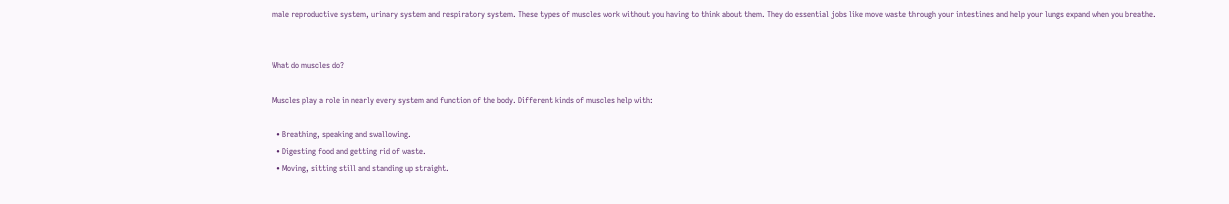male reproductive system, urinary system and respiratory system. These types of muscles work without you having to think about them. They do essential jobs like move waste through your intestines and help your lungs expand when you breathe.


What do muscles do?

Muscles play a role in nearly every system and function of the body. Different kinds of muscles help with:

  • Breathing, speaking and swallowing.
  • Digesting food and getting rid of waste.
  • Moving, sitting still and standing up straight.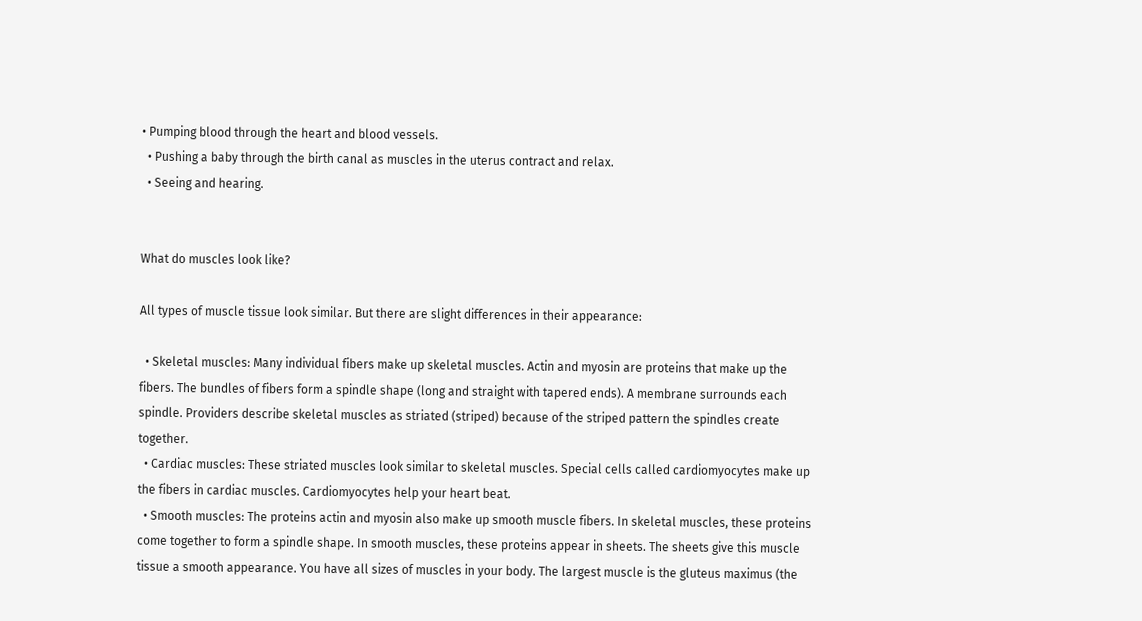• Pumping blood through the heart and blood vessels.
  • Pushing a baby through the birth canal as muscles in the uterus contract and relax.
  • Seeing and hearing.


What do muscles look like?

All types of muscle tissue look similar. But there are slight differences in their appearance:

  • Skeletal muscles: Many individual fibers make up skeletal muscles. Actin and myosin are proteins that make up the fibers. The bundles of fibers form a spindle shape (long and straight with tapered ends). A membrane surrounds each spindle. Providers describe skeletal muscles as striated (striped) because of the striped pattern the spindles create together.
  • Cardiac muscles: These striated muscles look similar to skeletal muscles. Special cells called cardiomyocytes make up the fibers in cardiac muscles. Cardiomyocytes help your heart beat.
  • Smooth muscles: The proteins actin and myosin also make up smooth muscle fibers. In skeletal muscles, these proteins come together to form a spindle shape. In smooth muscles, these proteins appear in sheets. The sheets give this muscle tissue a smooth appearance. You have all sizes of muscles in your body. The largest muscle is the gluteus maximus (the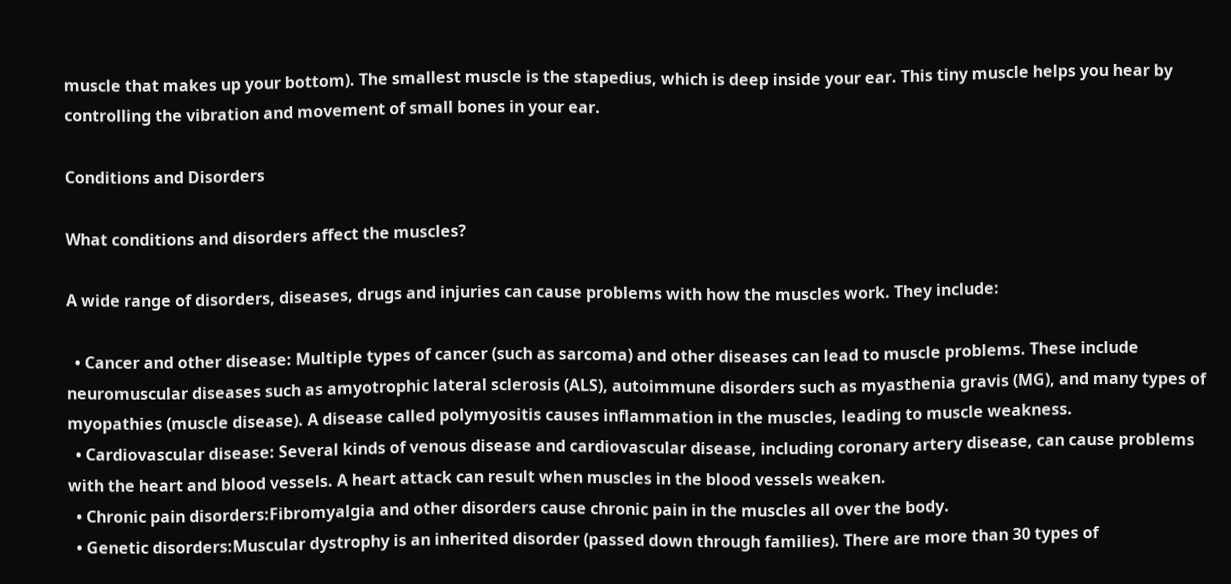muscle that makes up your bottom). The smallest muscle is the stapedius, which is deep inside your ear. This tiny muscle helps you hear by controlling the vibration and movement of small bones in your ear.

Conditions and Disorders

What conditions and disorders affect the muscles?

A wide range of disorders, diseases, drugs and injuries can cause problems with how the muscles work. They include:

  • Cancer and other disease: Multiple types of cancer (such as sarcoma) and other diseases can lead to muscle problems. These include neuromuscular diseases such as amyotrophic lateral sclerosis (ALS), autoimmune disorders such as myasthenia gravis (MG), and many types of myopathies (muscle disease). A disease called polymyositis causes inflammation in the muscles, leading to muscle weakness.
  • Cardiovascular disease: Several kinds of venous disease and cardiovascular disease, including coronary artery disease, can cause problems with the heart and blood vessels. A heart attack can result when muscles in the blood vessels weaken.
  • Chronic pain disorders:Fibromyalgia and other disorders cause chronic pain in the muscles all over the body.
  • Genetic disorders:Muscular dystrophy is an inherited disorder (passed down through families). There are more than 30 types of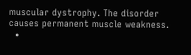muscular dystrophy. The disorder causes permanent muscle weakness.
  •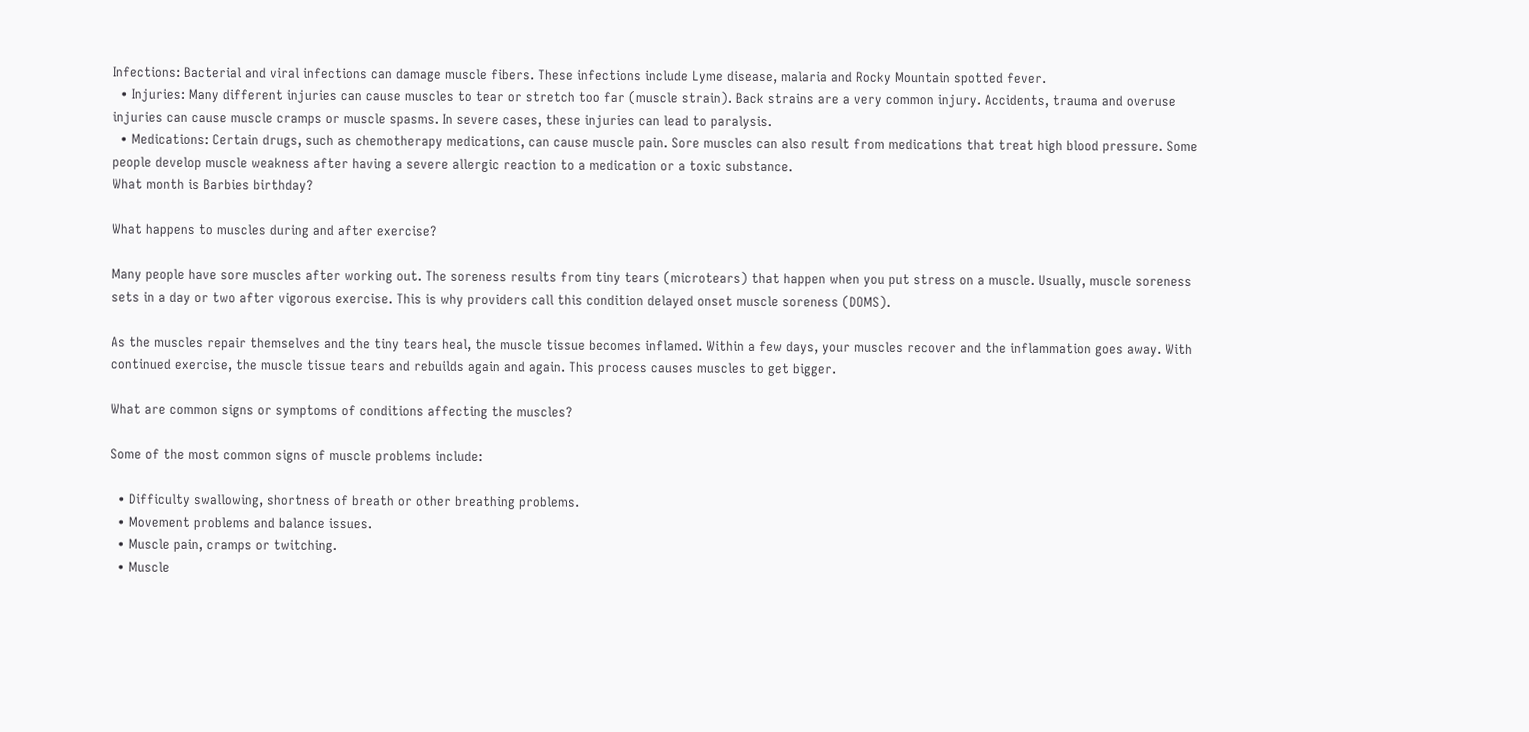Infections: Bacterial and viral infections can damage muscle fibers. These infections include Lyme disease, malaria and Rocky Mountain spotted fever.
  • Injuries: Many different injuries can cause muscles to tear or stretch too far (muscle strain). Back strains are a very common injury. Accidents, trauma and overuse injuries can cause muscle cramps or muscle spasms. In severe cases, these injuries can lead to paralysis.
  • Medications: Certain drugs, such as chemotherapy medications, can cause muscle pain. Sore muscles can also result from medications that treat high blood pressure. Some people develop muscle weakness after having a severe allergic reaction to a medication or a toxic substance.
What month is Barbies birthday?

What happens to muscles during and after exercise?

Many people have sore muscles after working out. The soreness results from tiny tears (microtears) that happen when you put stress on a muscle. Usually, muscle soreness sets in a day or two after vigorous exercise. This is why providers call this condition delayed onset muscle soreness (DOMS).

As the muscles repair themselves and the tiny tears heal, the muscle tissue becomes inflamed. Within a few days, your muscles recover and the inflammation goes away. With continued exercise, the muscle tissue tears and rebuilds again and again. This process causes muscles to get bigger.

What are common signs or symptoms of conditions affecting the muscles?

Some of the most common signs of muscle problems include:

  • Difficulty swallowing, shortness of breath or other breathing problems.
  • Movement problems and balance issues.
  • Muscle pain, cramps or twitching.
  • Muscle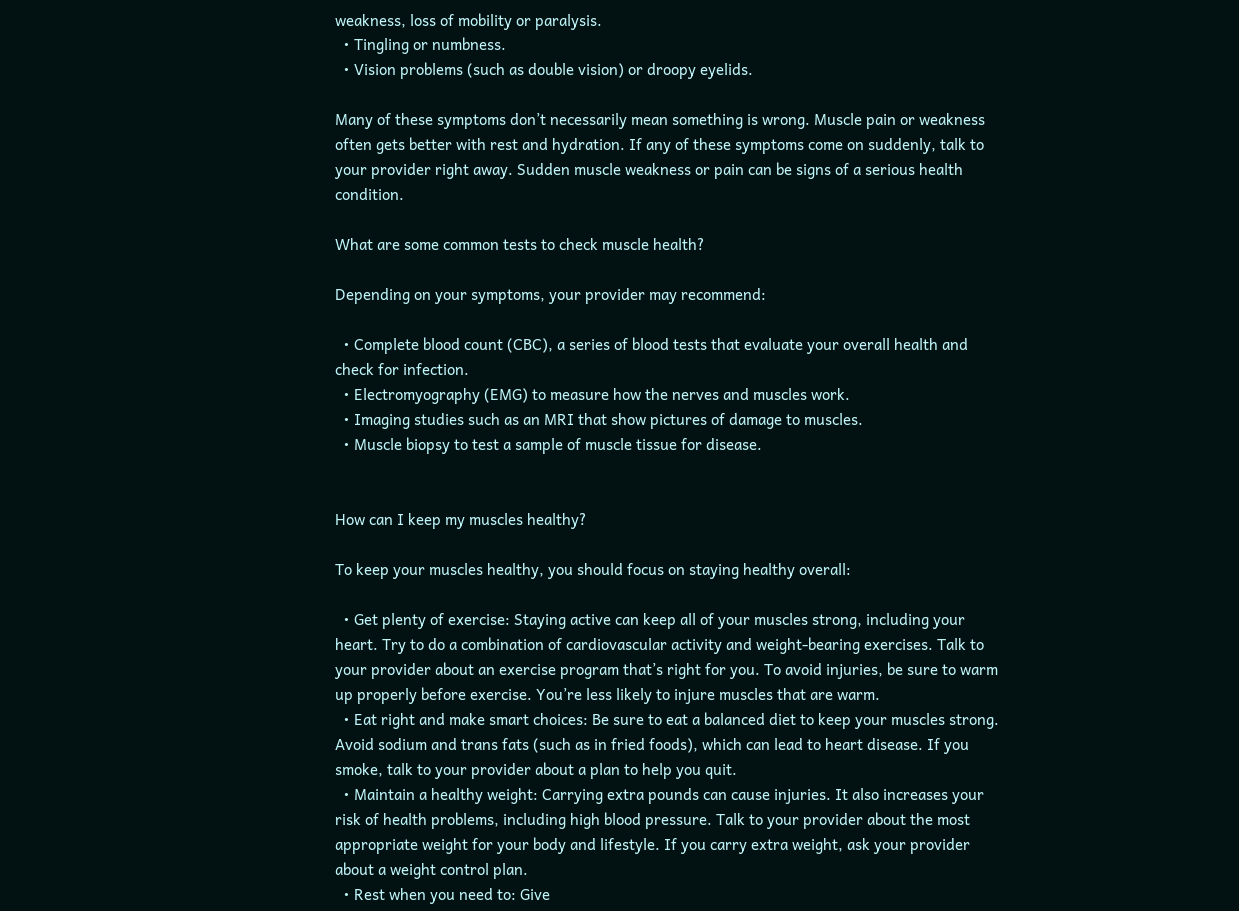weakness, loss of mobility or paralysis.
  • Tingling or numbness.
  • Vision problems (such as double vision) or droopy eyelids.

Many of these symptoms don’t necessarily mean something is wrong. Muscle pain or weakness often gets better with rest and hydration. If any of these symptoms come on suddenly, talk to your provider right away. Sudden muscle weakness or pain can be signs of a serious health condition.

What are some common tests to check muscle health?

Depending on your symptoms, your provider may recommend:

  • Complete blood count (CBC), a series of blood tests that evaluate your overall health and check for infection.
  • Electromyography (EMG) to measure how the nerves and muscles work.
  • Imaging studies such as an MRI that show pictures of damage to muscles.
  • Muscle biopsy to test a sample of muscle tissue for disease.


How can I keep my muscles healthy?

To keep your muscles healthy, you should focus on staying healthy overall:

  • Get plenty of exercise: Staying active can keep all of your muscles strong, including your heart. Try to do a combination of cardiovascular activity and weight-bearing exercises. Talk to your provider about an exercise program that’s right for you. To avoid injuries, be sure to warm up properly before exercise. You’re less likely to injure muscles that are warm.
  • Eat right and make smart choices: Be sure to eat a balanced diet to keep your muscles strong. Avoid sodium and trans fats (such as in fried foods), which can lead to heart disease. If you smoke, talk to your provider about a plan to help you quit.
  • Maintain a healthy weight: Carrying extra pounds can cause injuries. It also increases your risk of health problems, including high blood pressure. Talk to your provider about the most appropriate weight for your body and lifestyle. If you carry extra weight, ask your provider about a weight control plan.
  • Rest when you need to: Give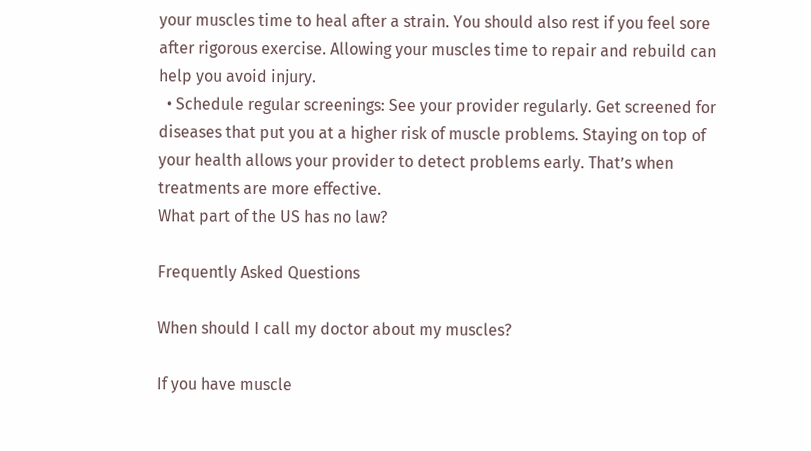your muscles time to heal after a strain. You should also rest if you feel sore after rigorous exercise. Allowing your muscles time to repair and rebuild can help you avoid injury.
  • Schedule regular screenings: See your provider regularly. Get screened for diseases that put you at a higher risk of muscle problems. Staying on top of your health allows your provider to detect problems early. That’s when treatments are more effective.
What part of the US has no law?

Frequently Asked Questions

When should I call my doctor about my muscles?

If you have muscle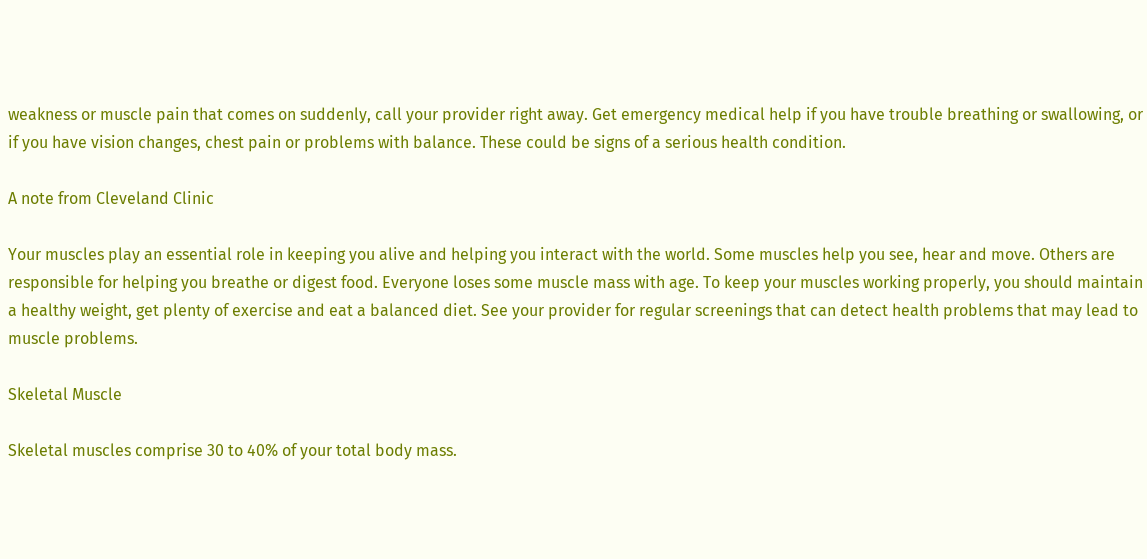weakness or muscle pain that comes on suddenly, call your provider right away. Get emergency medical help if you have trouble breathing or swallowing, or if you have vision changes, chest pain or problems with balance. These could be signs of a serious health condition.

A note from Cleveland Clinic

Your muscles play an essential role in keeping you alive and helping you interact with the world. Some muscles help you see, hear and move. Others are responsible for helping you breathe or digest food. Everyone loses some muscle mass with age. To keep your muscles working properly, you should maintain a healthy weight, get plenty of exercise and eat a balanced diet. See your provider for regular screenings that can detect health problems that may lead to muscle problems.

Skeletal Muscle

Skeletal muscles comprise 30 to 40% of your total body mass.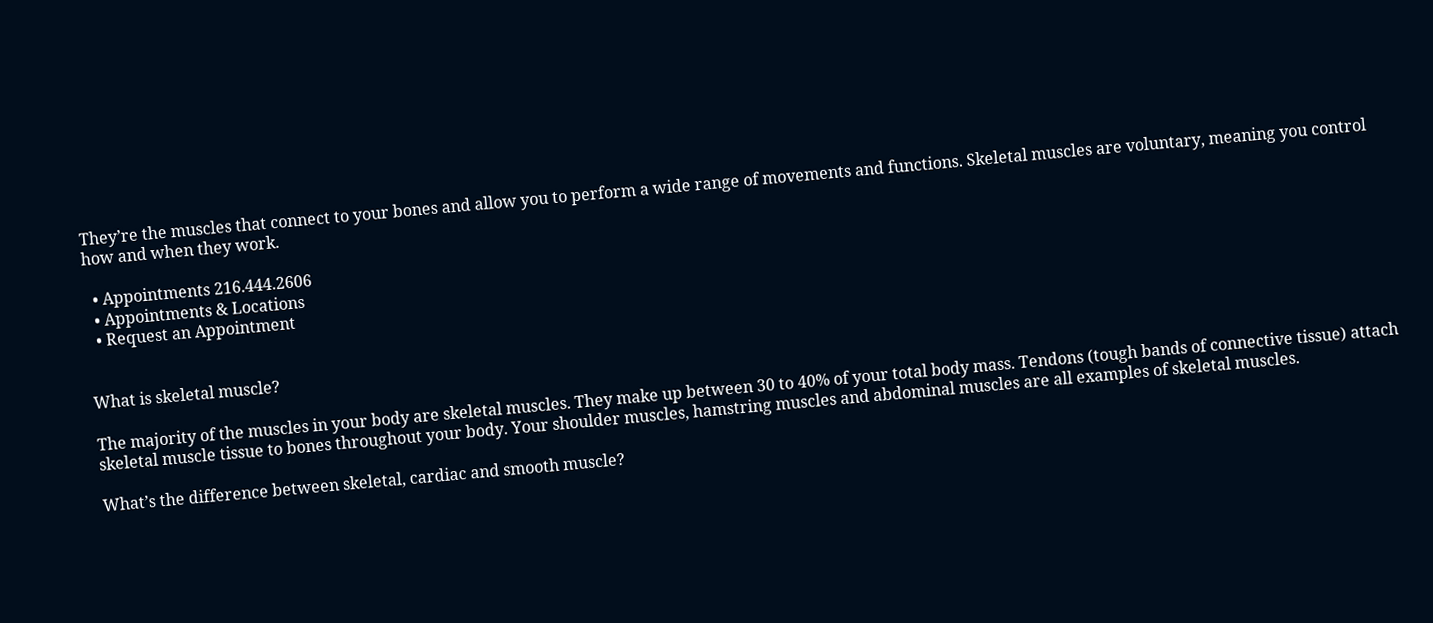They’re the muscles that connect to your bones and allow you to perform a wide range of movements and functions. Skeletal muscles are voluntary, meaning you control how and when they work.

  • Appointments 216.444.2606
  • Appointments & Locations
  • Request an Appointment


What is skeletal muscle?

The majority of the muscles in your body are skeletal muscles. They make up between 30 to 40% of your total body mass. Tendons (tough bands of connective tissue) attach skeletal muscle tissue to bones throughout your body. Your shoulder muscles, hamstring muscles and abdominal muscles are all examples of skeletal muscles.

What’s the difference between skeletal, cardiac and smooth muscle?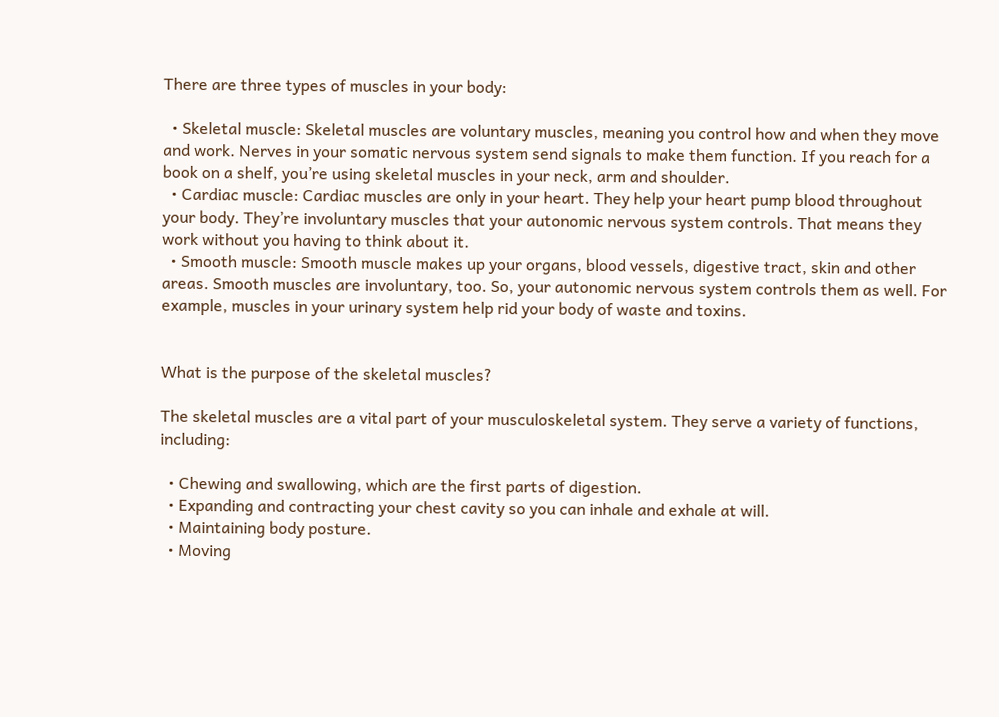There are three types of muscles in your body:

  • Skeletal muscle: Skeletal muscles are voluntary muscles, meaning you control how and when they move and work. Nerves in your somatic nervous system send signals to make them function. If you reach for a book on a shelf, you’re using skeletal muscles in your neck, arm and shoulder.
  • Cardiac muscle: Cardiac muscles are only in your heart. They help your heart pump blood throughout your body. They’re involuntary muscles that your autonomic nervous system controls. That means they work without you having to think about it.
  • Smooth muscle: Smooth muscle makes up your organs, blood vessels, digestive tract, skin and other areas. Smooth muscles are involuntary, too. So, your autonomic nervous system controls them as well. For example, muscles in your urinary system help rid your body of waste and toxins.


What is the purpose of the skeletal muscles?

The skeletal muscles are a vital part of your musculoskeletal system. They serve a variety of functions, including:

  • Chewing and swallowing, which are the first parts of digestion.
  • Expanding and contracting your chest cavity so you can inhale and exhale at will.
  • Maintaining body posture.
  • Moving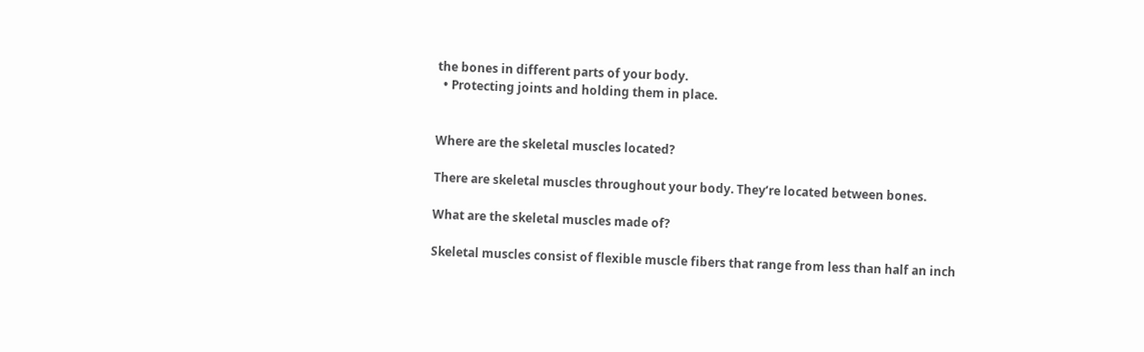the bones in different parts of your body.
  • Protecting joints and holding them in place.


Where are the skeletal muscles located?

There are skeletal muscles throughout your body. They’re located between bones.

What are the skeletal muscles made of?

Skeletal muscles consist of flexible muscle fibers that range from less than half an inch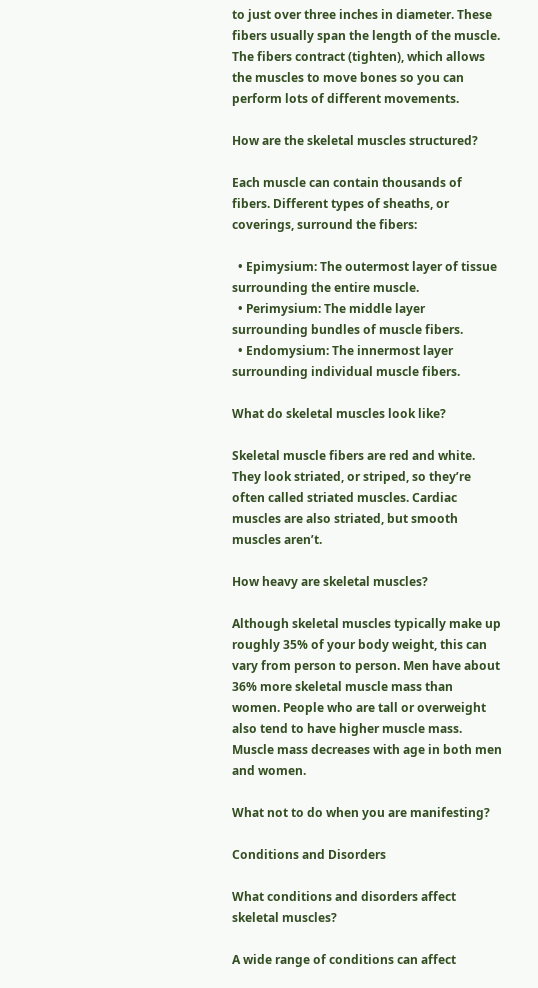to just over three inches in diameter. These fibers usually span the length of the muscle. The fibers contract (tighten), which allows the muscles to move bones so you can perform lots of different movements.

How are the skeletal muscles structured?

Each muscle can contain thousands of fibers. Different types of sheaths, or coverings, surround the fibers:

  • Epimysium: The outermost layer of tissue surrounding the entire muscle.
  • Perimysium: The middle layer surrounding bundles of muscle fibers.
  • Endomysium: The innermost layer surrounding individual muscle fibers.

What do skeletal muscles look like?

Skeletal muscle fibers are red and white. They look striated, or striped, so they’re often called striated muscles. Cardiac muscles are also striated, but smooth muscles aren’t.

How heavy are skeletal muscles?

Although skeletal muscles typically make up roughly 35% of your body weight, this can vary from person to person. Men have about 36% more skeletal muscle mass than women. People who are tall or overweight also tend to have higher muscle mass. Muscle mass decreases with age in both men and women.

What not to do when you are manifesting?

Conditions and Disorders

What conditions and disorders affect skeletal muscles?

A wide range of conditions can affect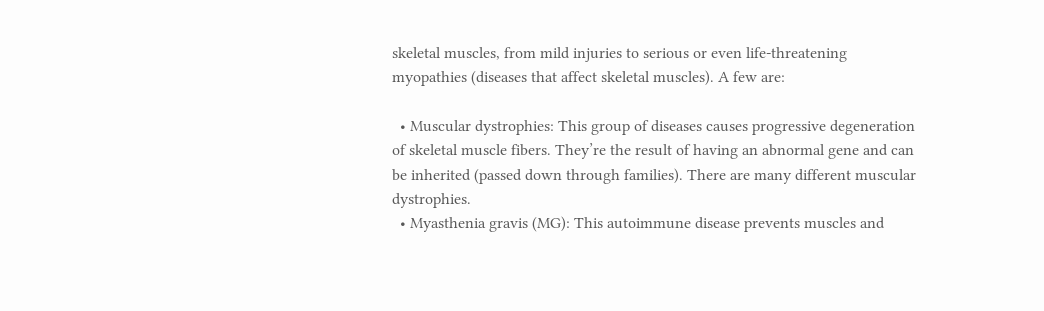skeletal muscles, from mild injuries to serious or even life-threatening myopathies (diseases that affect skeletal muscles). A few are:

  • Muscular dystrophies: This group of diseases causes progressive degeneration of skeletal muscle fibers. They’re the result of having an abnormal gene and can be inherited (passed down through families). There are many different muscular dystrophies.
  • Myasthenia gravis (MG): This autoimmune disease prevents muscles and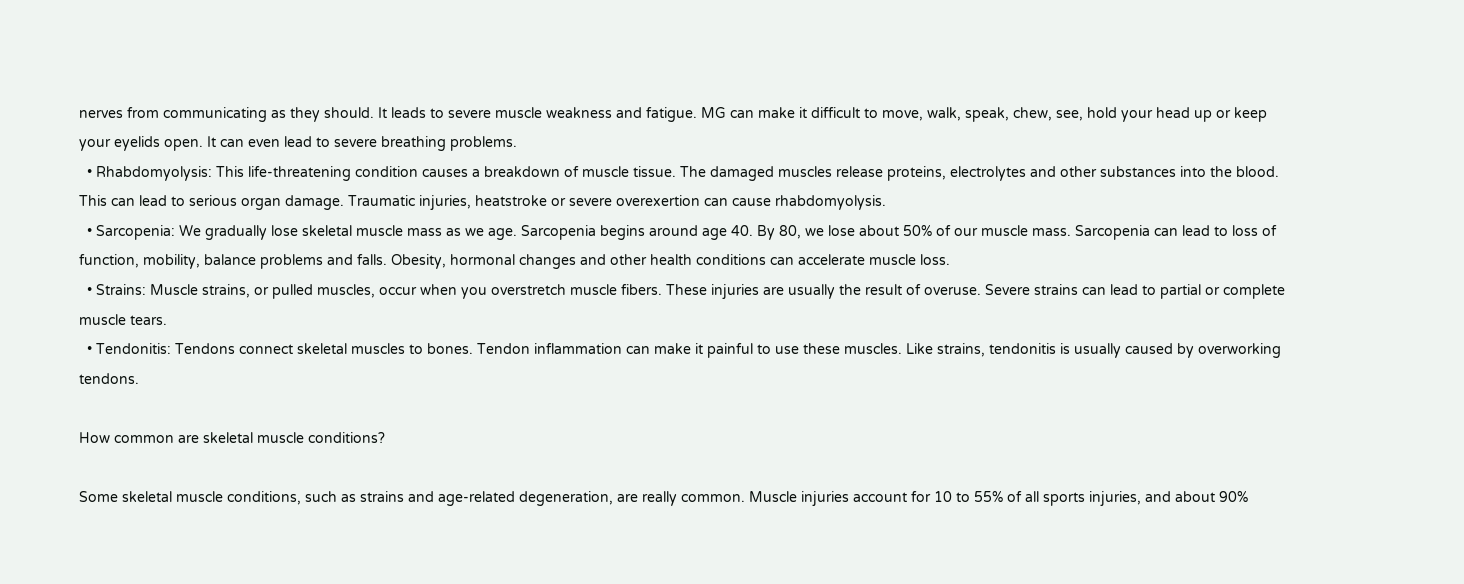nerves from communicating as they should. It leads to severe muscle weakness and fatigue. MG can make it difficult to move, walk, speak, chew, see, hold your head up or keep your eyelids open. It can even lead to severe breathing problems.
  • Rhabdomyolysis: This life-threatening condition causes a breakdown of muscle tissue. The damaged muscles release proteins, electrolytes and other substances into the blood. This can lead to serious organ damage. Traumatic injuries, heatstroke or severe overexertion can cause rhabdomyolysis.
  • Sarcopenia: We gradually lose skeletal muscle mass as we age. Sarcopenia begins around age 40. By 80, we lose about 50% of our muscle mass. Sarcopenia can lead to loss of function, mobility, balance problems and falls. Obesity, hormonal changes and other health conditions can accelerate muscle loss.
  • Strains: Muscle strains, or pulled muscles, occur when you overstretch muscle fibers. These injuries are usually the result of overuse. Severe strains can lead to partial or complete muscle tears.
  • Tendonitis: Tendons connect skeletal muscles to bones. Tendon inflammation can make it painful to use these muscles. Like strains, tendonitis is usually caused by overworking tendons.

How common are skeletal muscle conditions?

Some skeletal muscle conditions, such as strains and age-related degeneration, are really common. Muscle injuries account for 10 to 55% of all sports injuries, and about 90%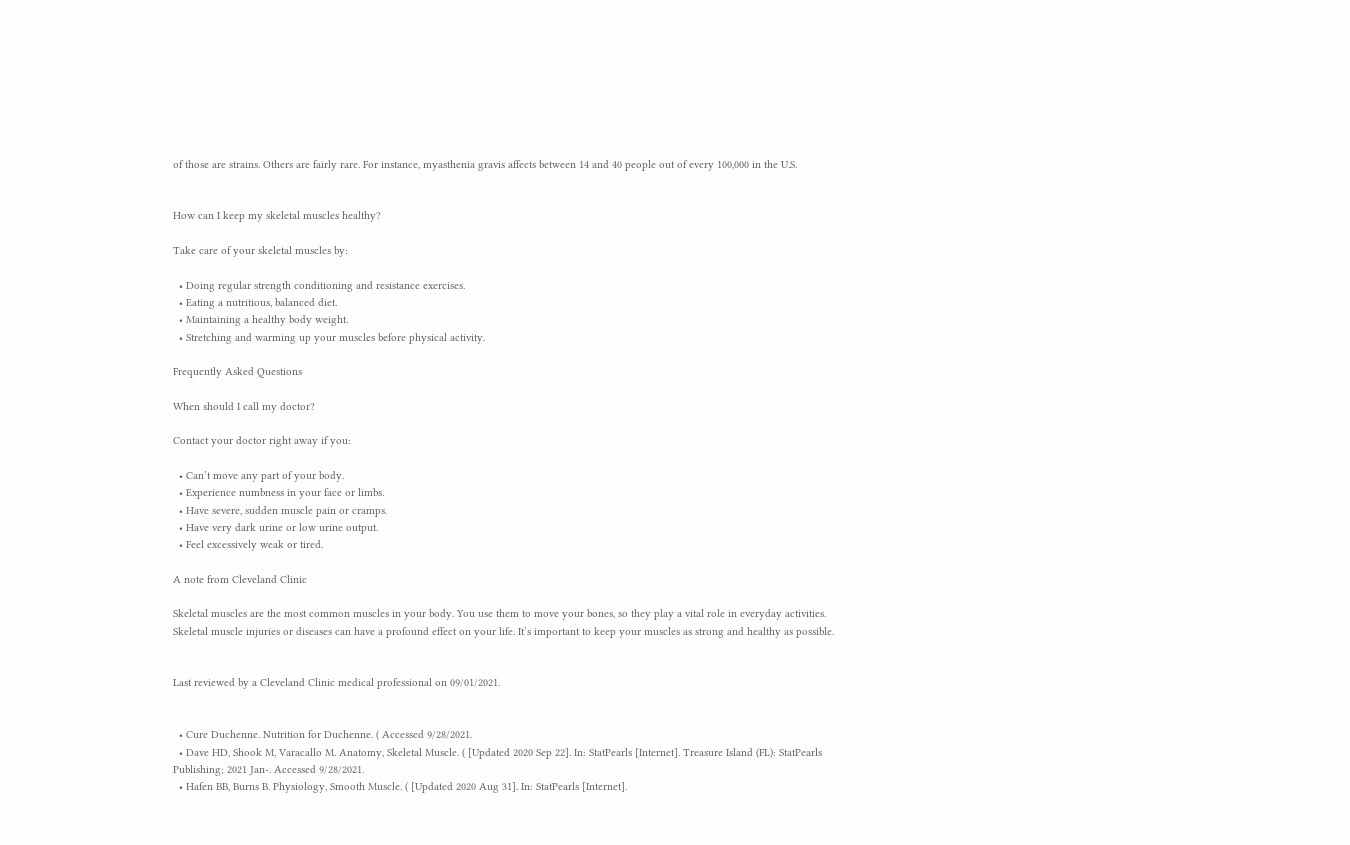of those are strains. Others are fairly rare. For instance, myasthenia gravis affects between 14 and 40 people out of every 100,000 in the U.S.


How can I keep my skeletal muscles healthy?

Take care of your skeletal muscles by:

  • Doing regular strength conditioning and resistance exercises.
  • Eating a nutritious, balanced diet.
  • Maintaining a healthy body weight.
  • Stretching and warming up your muscles before physical activity.

Frequently Asked Questions

When should I call my doctor?

Contact your doctor right away if you:

  • Can’t move any part of your body.
  • Experience numbness in your face or limbs.
  • Have severe, sudden muscle pain or cramps.
  • Have very dark urine or low urine output.
  • Feel excessively weak or tired.

A note from Cleveland Clinic

Skeletal muscles are the most common muscles in your body. You use them to move your bones, so they play a vital role in everyday activities. Skeletal muscle injuries or diseases can have a profound effect on your life. It’s important to keep your muscles as strong and healthy as possible.


Last reviewed by a Cleveland Clinic medical professional on 09/01/2021.


  • Cure Duchenne. Nutrition for Duchenne. ( Accessed 9/28/2021.
  • Dave HD, Shook M, Varacallo M. Anatomy, Skeletal Muscle. ( [Updated 2020 Sep 22]. In: StatPearls [Internet]. Treasure Island (FL): StatPearls Publishing; 2021 Jan-. Accessed 9/28/2021.
  • Hafen BB, Burns B. Physiology, Smooth Muscle. ( [Updated 2020 Aug 31]. In: StatPearls [Internet].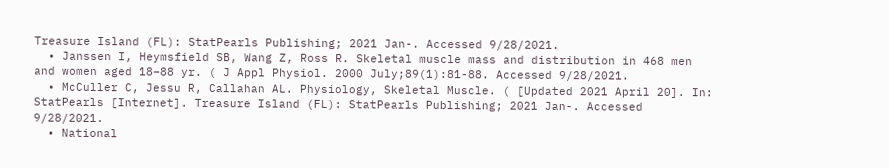Treasure Island (FL): StatPearls Publishing; 2021 Jan-. Accessed 9/28/2021.
  • Janssen I, Heymsfield SB, Wang Z, Ross R. Skeletal muscle mass and distribution in 468 men and women aged 18–88 yr. ( J Appl Physiol. 2000 July;89(1):81-88. Accessed 9/28/2021.
  • McCuller C, Jessu R, Callahan AL. Physiology, Skeletal Muscle. ( [Updated 2021 April 20]. In: StatPearls [Internet]. Treasure Island (FL): StatPearls Publishing; 2021 Jan-. Accessed 9/28/2021.
  • National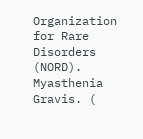Organization for Rare Disorders (NORD). Myasthenia Gravis. (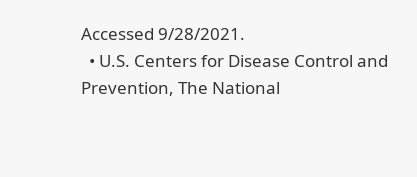Accessed 9/28/2021.
  • U.S. Centers for Disease Control and Prevention, The National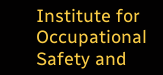Institute for Occupational Safety and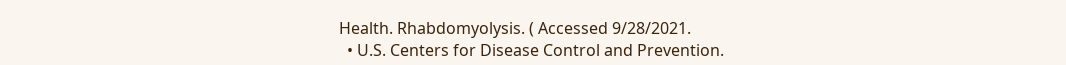Health. Rhabdomyolysis. ( Accessed 9/28/2021.
  • U.S. Centers for Disease Control and Prevention.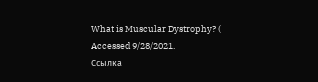What is Muscular Dystrophy? ( Accessed 9/28/2021.
Ссылка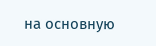на основную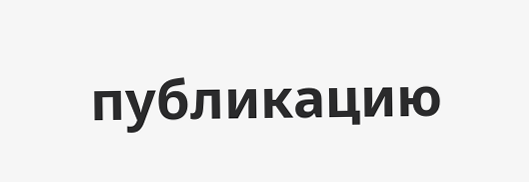публикацию